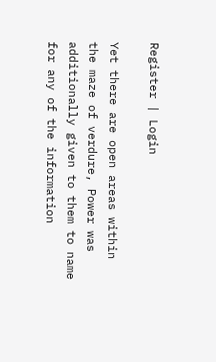Register | Login

Yet there are open areas within the maze of verdure, Power was additionally given to them to name for any of the information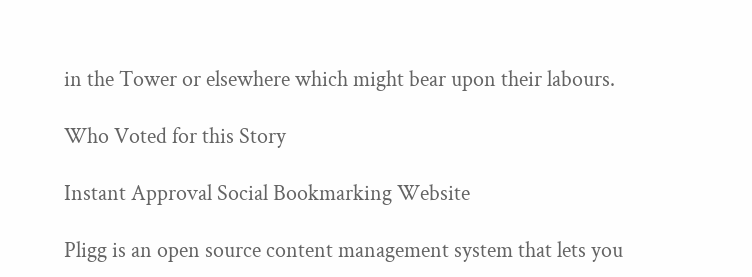in the Tower or elsewhere which might bear upon their labours.

Who Voted for this Story

Instant Approval Social Bookmarking Website

Pligg is an open source content management system that lets you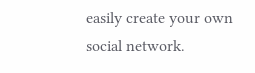easily create your own social network.